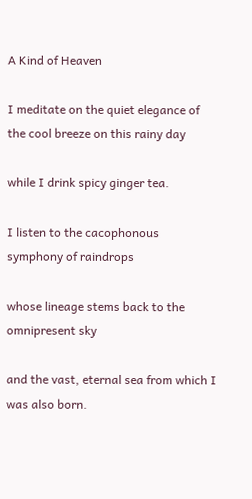A Kind of Heaven

I meditate on the quiet elegance of the cool breeze on this rainy day

while I drink spicy ginger tea.

I listen to the cacophonous symphony of raindrops

whose lineage stems back to the omnipresent sky

and the vast, eternal sea from which I was also born.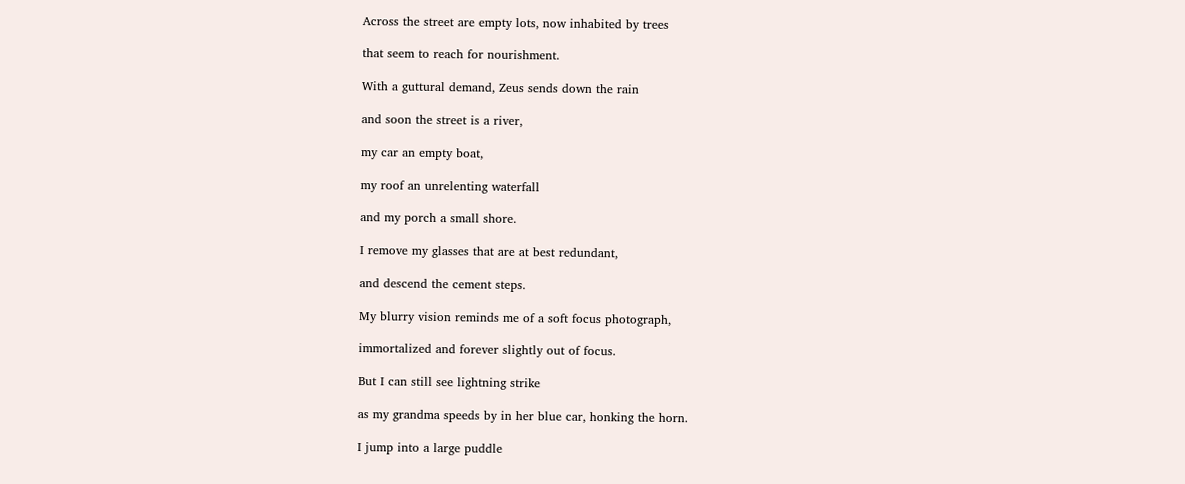Across the street are empty lots, now inhabited by trees

that seem to reach for nourishment.

With a guttural demand, Zeus sends down the rain

and soon the street is a river,

my car an empty boat,

my roof an unrelenting waterfall

and my porch a small shore.

I remove my glasses that are at best redundant,

and descend the cement steps.

My blurry vision reminds me of a soft focus photograph,

immortalized and forever slightly out of focus.

But I can still see lightning strike

as my grandma speeds by in her blue car, honking the horn.

I jump into a large puddle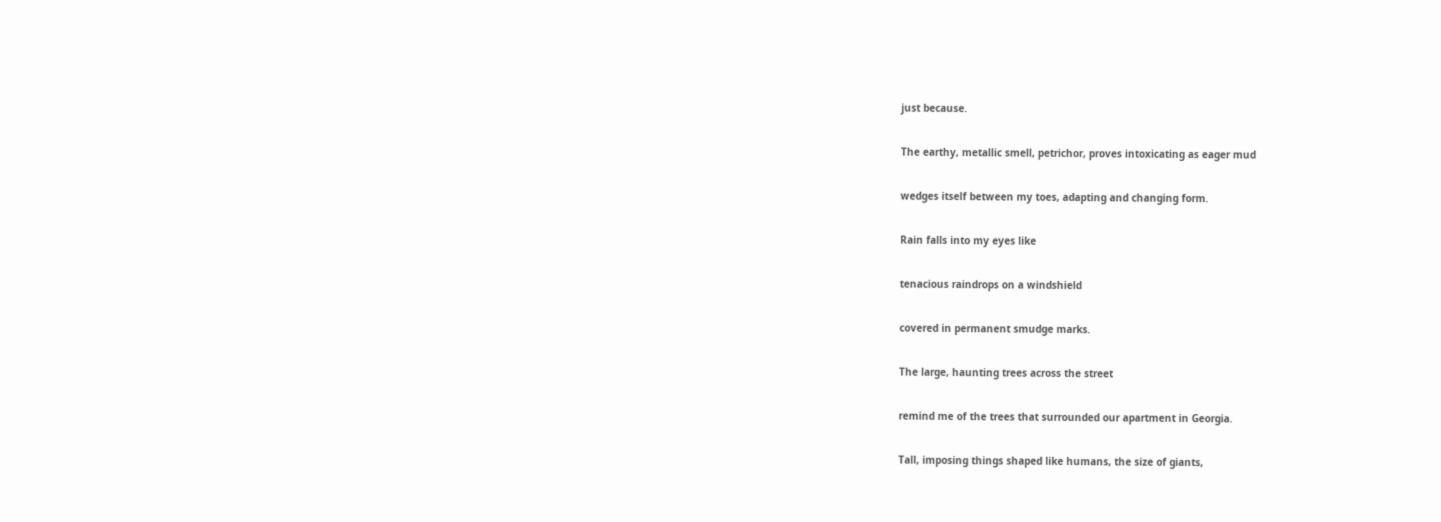just because.

The earthy, metallic smell, petrichor, proves intoxicating as eager mud

wedges itself between my toes, adapting and changing form.

Rain falls into my eyes like

tenacious raindrops on a windshield

covered in permanent smudge marks.

The large, haunting trees across the street

remind me of the trees that surrounded our apartment in Georgia.

Tall, imposing things shaped like humans, the size of giants,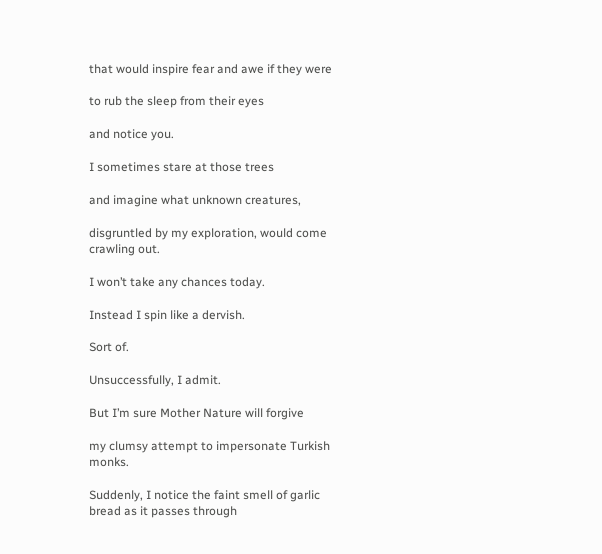that would inspire fear and awe if they were

to rub the sleep from their eyes

and notice you.

I sometimes stare at those trees

and imagine what unknown creatures,

disgruntled by my exploration, would come crawling out.

I won’t take any chances today.

Instead I spin like a dervish.

Sort of.

Unsuccessfully, I admit.

But I’m sure Mother Nature will forgive

my clumsy attempt to impersonate Turkish monks.

Suddenly, I notice the faint smell of garlic bread as it passes through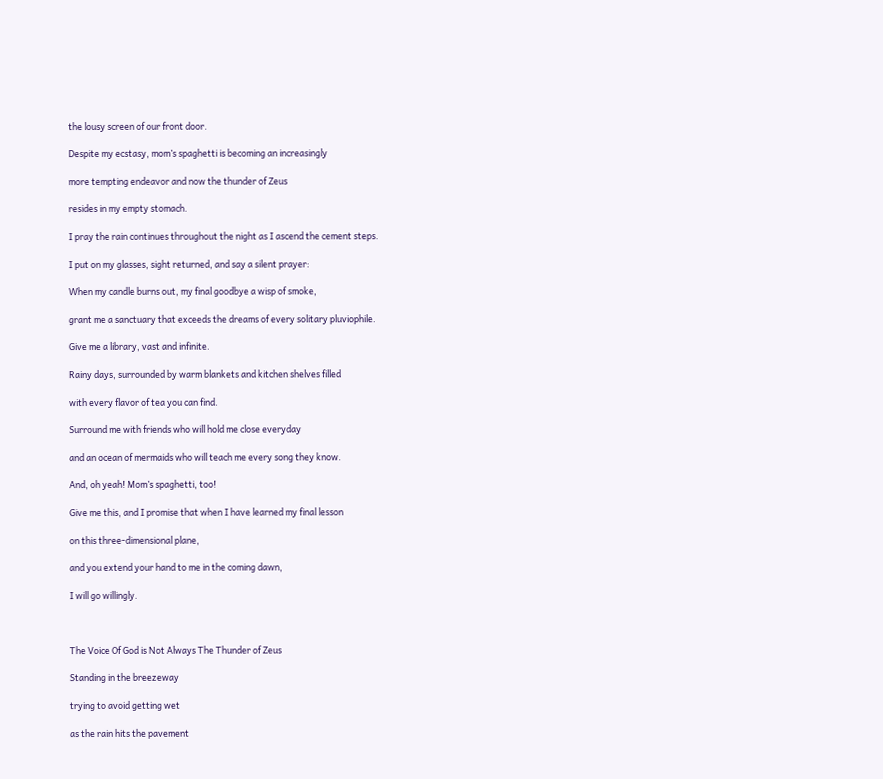the lousy screen of our front door.

Despite my ecstasy, mom’s spaghetti is becoming an increasingly

more tempting endeavor and now the thunder of Zeus

resides in my empty stomach.

I pray the rain continues throughout the night as I ascend the cement steps.

I put on my glasses, sight returned, and say a silent prayer:

When my candle burns out, my final goodbye a wisp of smoke,

grant me a sanctuary that exceeds the dreams of every solitary pluviophile.

Give me a library, vast and infinite.

Rainy days, surrounded by warm blankets and kitchen shelves filled

with every flavor of tea you can find.

Surround me with friends who will hold me close everyday

and an ocean of mermaids who will teach me every song they know.

And, oh yeah! Mom’s spaghetti, too!

Give me this, and I promise that when I have learned my final lesson

on this three-dimensional plane,

and you extend your hand to me in the coming dawn,

I will go willingly.



The Voice Of God is Not Always The Thunder of Zeus

Standing in the breezeway

trying to avoid getting wet

as the rain hits the pavement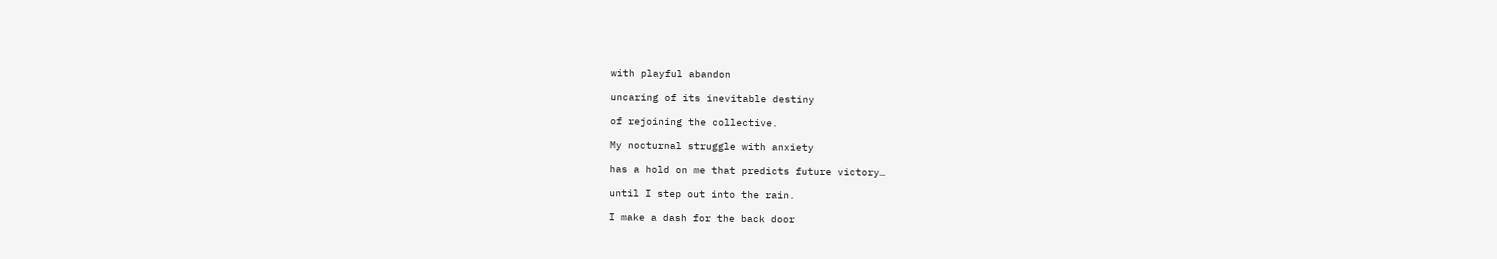with playful abandon

uncaring of its inevitable destiny

of rejoining the collective.

My nocturnal struggle with anxiety

has a hold on me that predicts future victory…

until I step out into the rain.

I make a dash for the back door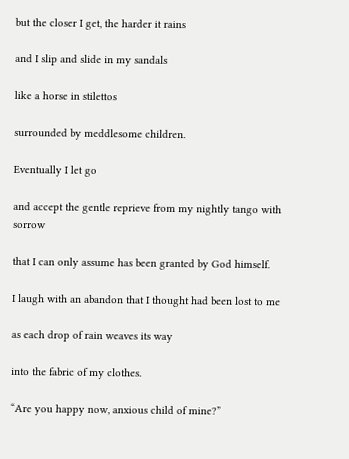but the closer I get, the harder it rains

and I slip and slide in my sandals

like a horse in stilettos

surrounded by meddlesome children.

Eventually I let go

and accept the gentle reprieve from my nightly tango with sorrow

that I can only assume has been granted by God himself.

I laugh with an abandon that I thought had been lost to me

as each drop of rain weaves its way

into the fabric of my clothes.

“Are you happy now, anxious child of mine?”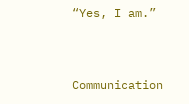“Yes, I am.”


Communication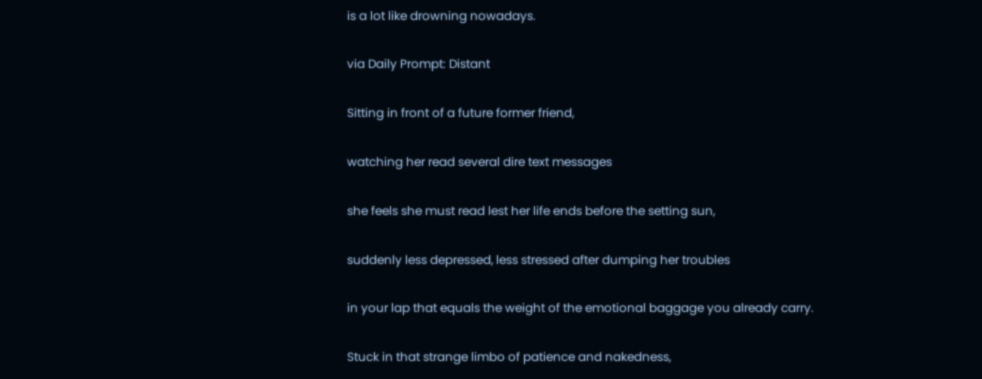is a lot like drowning nowadays.

via Daily Prompt: Distant

Sitting in front of a future former friend,

watching her read several dire text messages

she feels she must read lest her life ends before the setting sun,

suddenly less depressed, less stressed after dumping her troubles

in your lap that equals the weight of the emotional baggage you already carry.

Stuck in that strange limbo of patience and nakedness,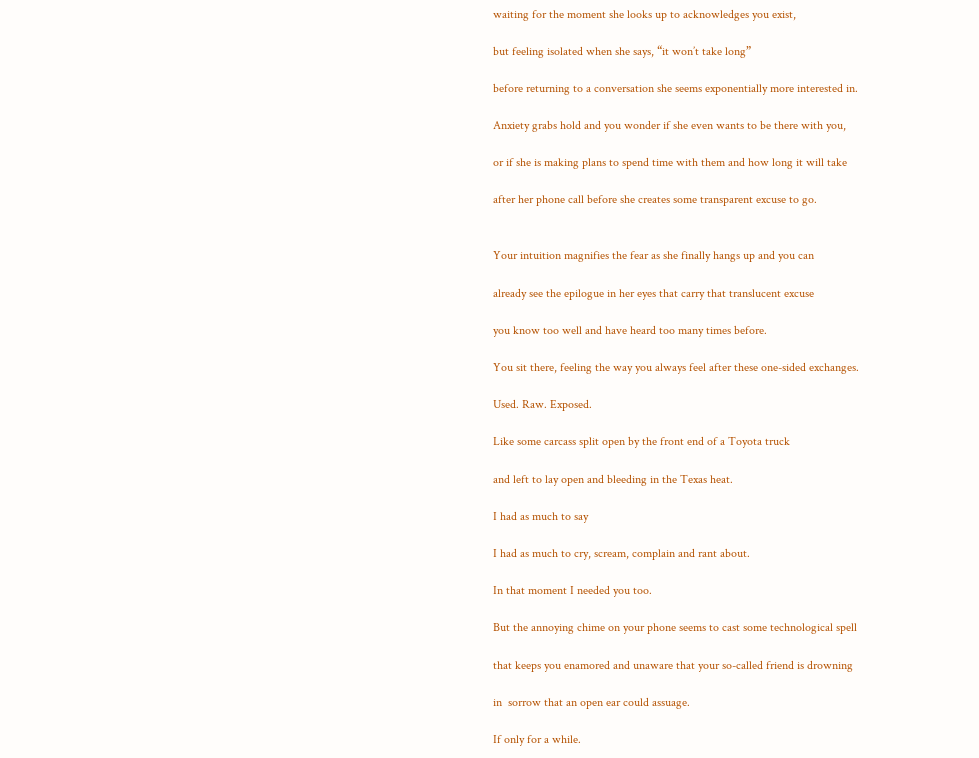waiting for the moment she looks up to acknowledges you exist,

but feeling isolated when she says, “it won’t take long”

before returning to a conversation she seems exponentially more interested in.

Anxiety grabs hold and you wonder if she even wants to be there with you,

or if she is making plans to spend time with them and how long it will take

after her phone call before she creates some transparent excuse to go.


Your intuition magnifies the fear as she finally hangs up and you can

already see the epilogue in her eyes that carry that translucent excuse

you know too well and have heard too many times before.

You sit there, feeling the way you always feel after these one-sided exchanges.

Used. Raw. Exposed.

Like some carcass split open by the front end of a Toyota truck

and left to lay open and bleeding in the Texas heat.

I had as much to say

I had as much to cry, scream, complain and rant about.

In that moment I needed you too.

But the annoying chime on your phone seems to cast some technological spell

that keeps you enamored and unaware that your so-called friend is drowning

in  sorrow that an open ear could assuage.

If only for a while.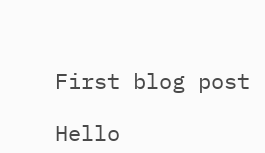First blog post

Hello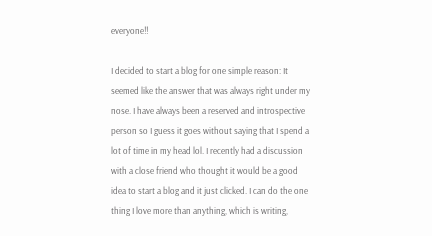everyone!!

I decided to start a blog for one simple reason: It seemed like the answer that was always right under my nose. I have always been a reserved and introspective person so I guess it goes without saying that I spend a lot of time in my head lol. I recently had a discussion with a close friend who thought it would be a good idea to start a blog and it just clicked. I can do the one thing I love more than anything, which is writing,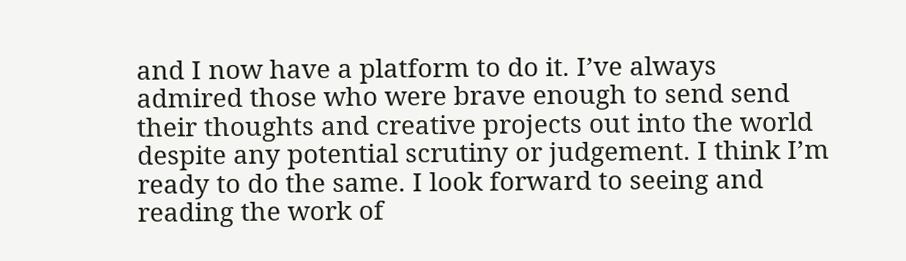and I now have a platform to do it. I’ve always admired those who were brave enough to send send their thoughts and creative projects out into the world despite any potential scrutiny or judgement. I think I’m ready to do the same. I look forward to seeing and reading the work of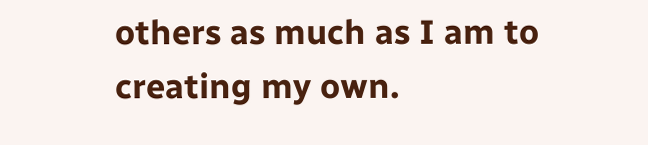others as much as I am to creating my own.